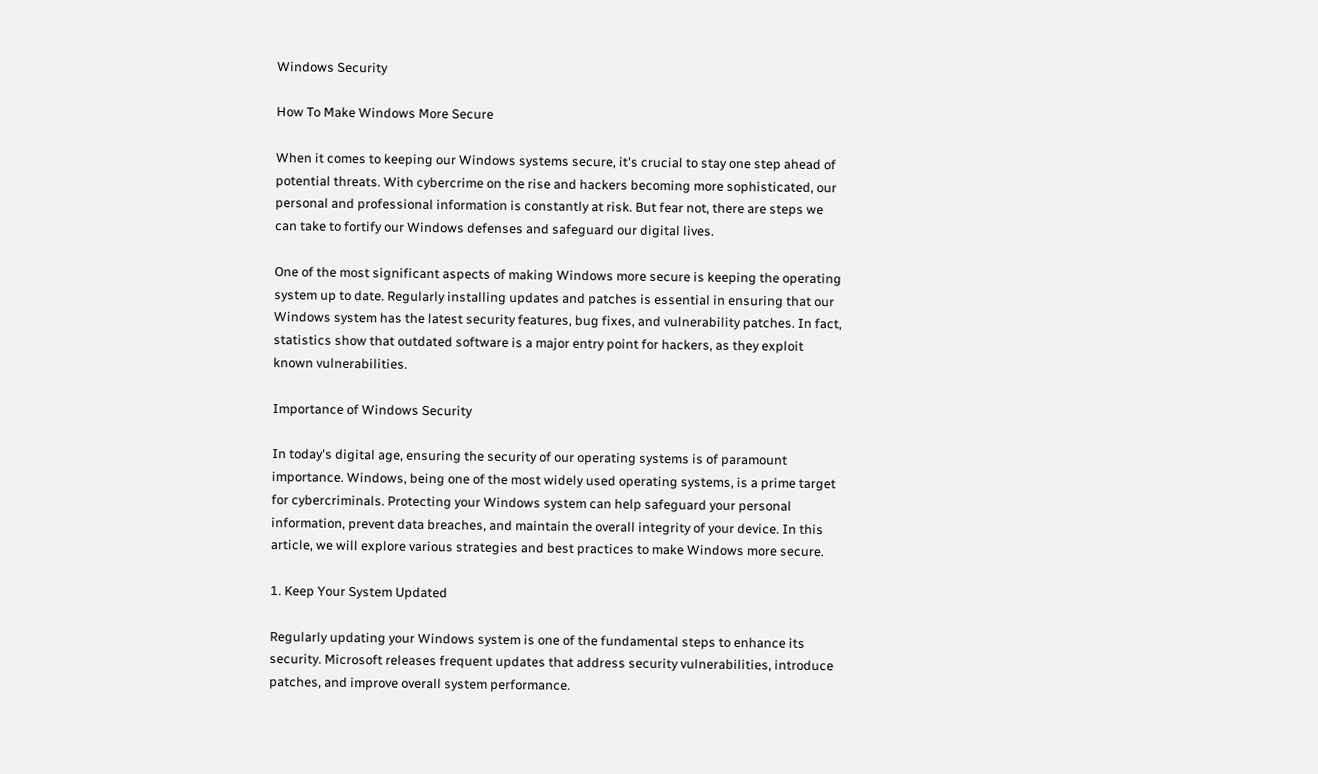Windows Security

How To Make Windows More Secure

When it comes to keeping our Windows systems secure, it's crucial to stay one step ahead of potential threats. With cybercrime on the rise and hackers becoming more sophisticated, our personal and professional information is constantly at risk. But fear not, there are steps we can take to fortify our Windows defenses and safeguard our digital lives.

One of the most significant aspects of making Windows more secure is keeping the operating system up to date. Regularly installing updates and patches is essential in ensuring that our Windows system has the latest security features, bug fixes, and vulnerability patches. In fact, statistics show that outdated software is a major entry point for hackers, as they exploit known vulnerabilities.

Importance of Windows Security

In today's digital age, ensuring the security of our operating systems is of paramount importance. Windows, being one of the most widely used operating systems, is a prime target for cybercriminals. Protecting your Windows system can help safeguard your personal information, prevent data breaches, and maintain the overall integrity of your device. In this article, we will explore various strategies and best practices to make Windows more secure.

1. Keep Your System Updated

Regularly updating your Windows system is one of the fundamental steps to enhance its security. Microsoft releases frequent updates that address security vulnerabilities, introduce patches, and improve overall system performance.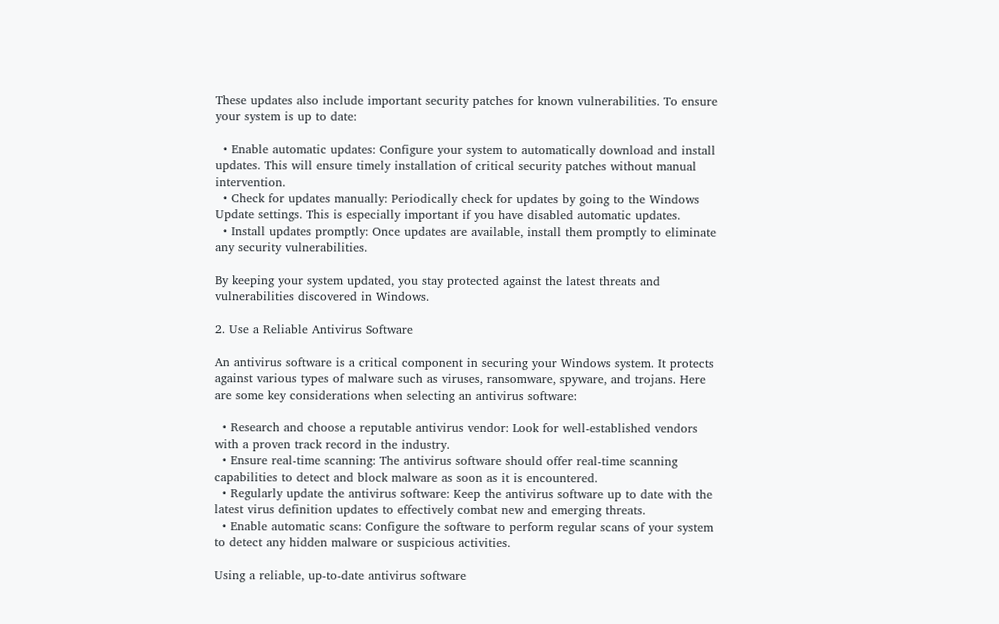These updates also include important security patches for known vulnerabilities. To ensure your system is up to date:

  • Enable automatic updates: Configure your system to automatically download and install updates. This will ensure timely installation of critical security patches without manual intervention.
  • Check for updates manually: Periodically check for updates by going to the Windows Update settings. This is especially important if you have disabled automatic updates.
  • Install updates promptly: Once updates are available, install them promptly to eliminate any security vulnerabilities.

By keeping your system updated, you stay protected against the latest threats and vulnerabilities discovered in Windows.

2. Use a Reliable Antivirus Software

An antivirus software is a critical component in securing your Windows system. It protects against various types of malware such as viruses, ransomware, spyware, and trojans. Here are some key considerations when selecting an antivirus software:

  • Research and choose a reputable antivirus vendor: Look for well-established vendors with a proven track record in the industry.
  • Ensure real-time scanning: The antivirus software should offer real-time scanning capabilities to detect and block malware as soon as it is encountered.
  • Regularly update the antivirus software: Keep the antivirus software up to date with the latest virus definition updates to effectively combat new and emerging threats.
  • Enable automatic scans: Configure the software to perform regular scans of your system to detect any hidden malware or suspicious activities.

Using a reliable, up-to-date antivirus software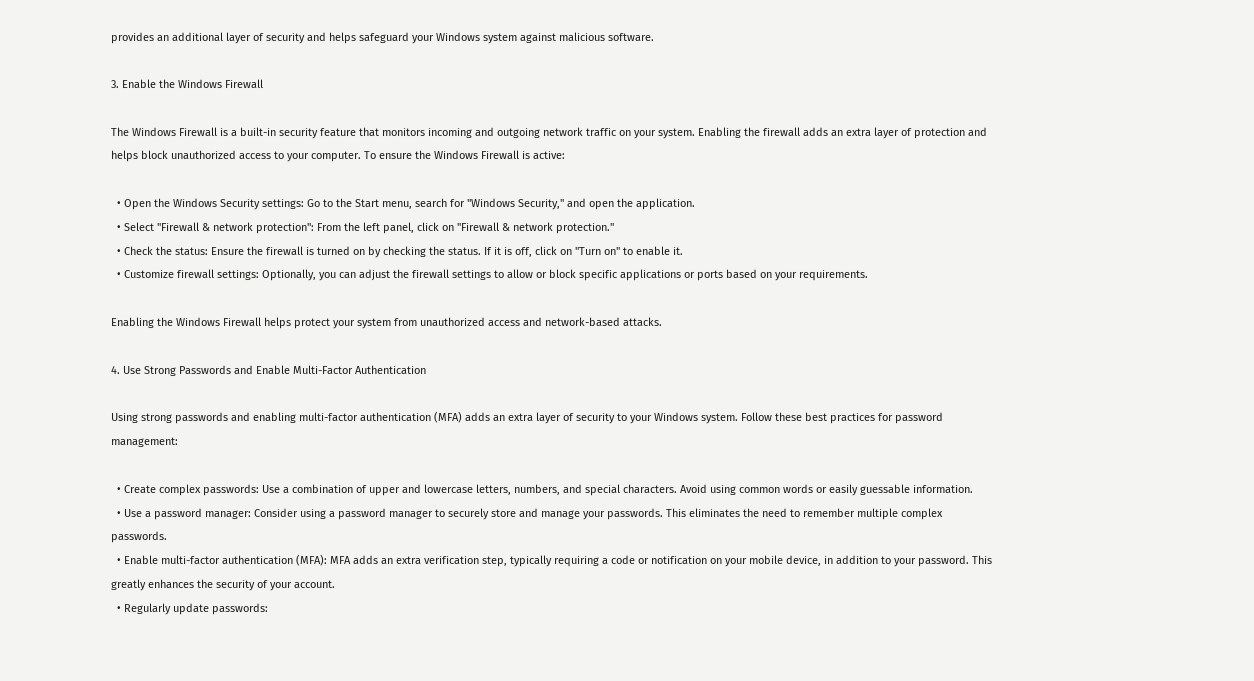provides an additional layer of security and helps safeguard your Windows system against malicious software.

3. Enable the Windows Firewall

The Windows Firewall is a built-in security feature that monitors incoming and outgoing network traffic on your system. Enabling the firewall adds an extra layer of protection and helps block unauthorized access to your computer. To ensure the Windows Firewall is active:

  • Open the Windows Security settings: Go to the Start menu, search for "Windows Security," and open the application.
  • Select "Firewall & network protection": From the left panel, click on "Firewall & network protection."
  • Check the status: Ensure the firewall is turned on by checking the status. If it is off, click on "Turn on" to enable it.
  • Customize firewall settings: Optionally, you can adjust the firewall settings to allow or block specific applications or ports based on your requirements.

Enabling the Windows Firewall helps protect your system from unauthorized access and network-based attacks.

4. Use Strong Passwords and Enable Multi-Factor Authentication

Using strong passwords and enabling multi-factor authentication (MFA) adds an extra layer of security to your Windows system. Follow these best practices for password management:

  • Create complex passwords: Use a combination of upper and lowercase letters, numbers, and special characters. Avoid using common words or easily guessable information.
  • Use a password manager: Consider using a password manager to securely store and manage your passwords. This eliminates the need to remember multiple complex passwords.
  • Enable multi-factor authentication (MFA): MFA adds an extra verification step, typically requiring a code or notification on your mobile device, in addition to your password. This greatly enhances the security of your account.
  • Regularly update passwords: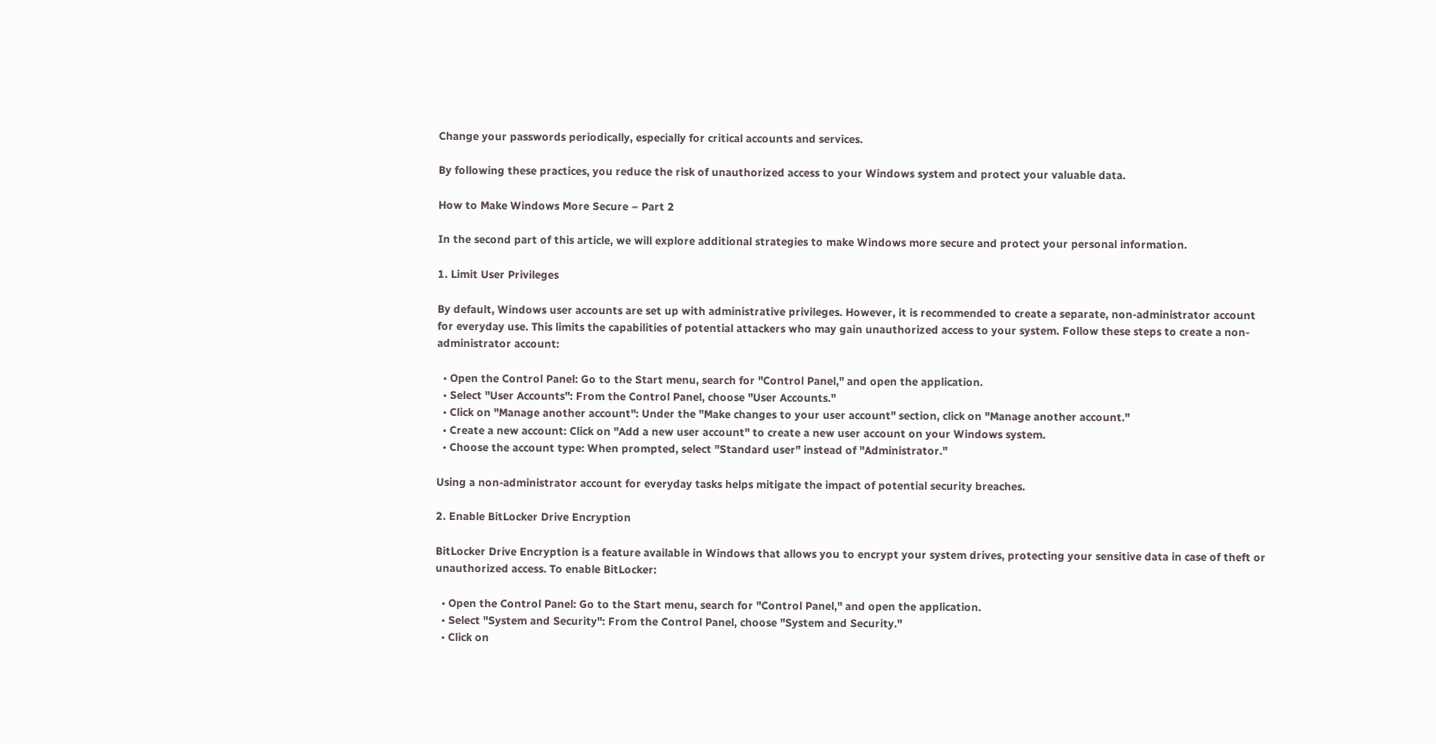Change your passwords periodically, especially for critical accounts and services.

By following these practices, you reduce the risk of unauthorized access to your Windows system and protect your valuable data.

How to Make Windows More Secure – Part 2

In the second part of this article, we will explore additional strategies to make Windows more secure and protect your personal information.

1. Limit User Privileges

By default, Windows user accounts are set up with administrative privileges. However, it is recommended to create a separate, non-administrator account for everyday use. This limits the capabilities of potential attackers who may gain unauthorized access to your system. Follow these steps to create a non-administrator account:

  • Open the Control Panel: Go to the Start menu, search for "Control Panel," and open the application.
  • Select "User Accounts": From the Control Panel, choose "User Accounts."
  • Click on "Manage another account": Under the "Make changes to your user account" section, click on "Manage another account."
  • Create a new account: Click on "Add a new user account" to create a new user account on your Windows system.
  • Choose the account type: When prompted, select "Standard user" instead of "Administrator."

Using a non-administrator account for everyday tasks helps mitigate the impact of potential security breaches.

2. Enable BitLocker Drive Encryption

BitLocker Drive Encryption is a feature available in Windows that allows you to encrypt your system drives, protecting your sensitive data in case of theft or unauthorized access. To enable BitLocker:

  • Open the Control Panel: Go to the Start menu, search for "Control Panel," and open the application.
  • Select "System and Security": From the Control Panel, choose "System and Security."
  • Click on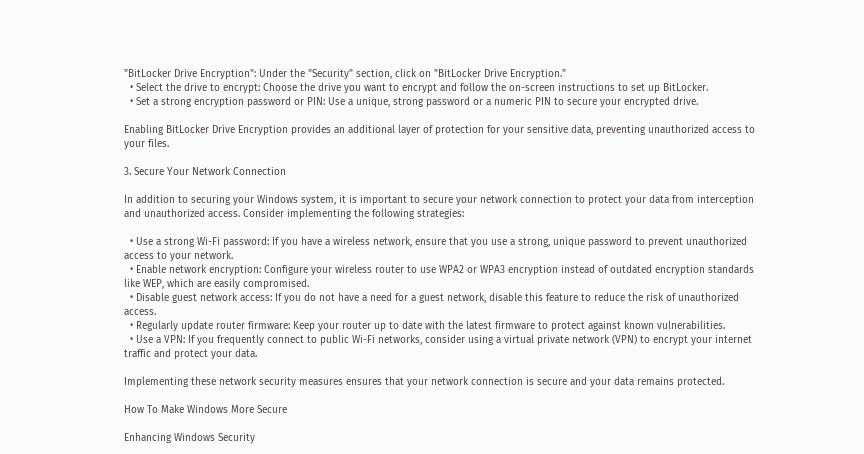"BitLocker Drive Encryption": Under the "Security" section, click on "BitLocker Drive Encryption."
  • Select the drive to encrypt: Choose the drive you want to encrypt and follow the on-screen instructions to set up BitLocker.
  • Set a strong encryption password or PIN: Use a unique, strong password or a numeric PIN to secure your encrypted drive.

Enabling BitLocker Drive Encryption provides an additional layer of protection for your sensitive data, preventing unauthorized access to your files.

3. Secure Your Network Connection

In addition to securing your Windows system, it is important to secure your network connection to protect your data from interception and unauthorized access. Consider implementing the following strategies:

  • Use a strong Wi-Fi password: If you have a wireless network, ensure that you use a strong, unique password to prevent unauthorized access to your network.
  • Enable network encryption: Configure your wireless router to use WPA2 or WPA3 encryption instead of outdated encryption standards like WEP, which are easily compromised.
  • Disable guest network access: If you do not have a need for a guest network, disable this feature to reduce the risk of unauthorized access.
  • Regularly update router firmware: Keep your router up to date with the latest firmware to protect against known vulnerabilities.
  • Use a VPN: If you frequently connect to public Wi-Fi networks, consider using a virtual private network (VPN) to encrypt your internet traffic and protect your data.

Implementing these network security measures ensures that your network connection is secure and your data remains protected.

How To Make Windows More Secure

Enhancing Windows Security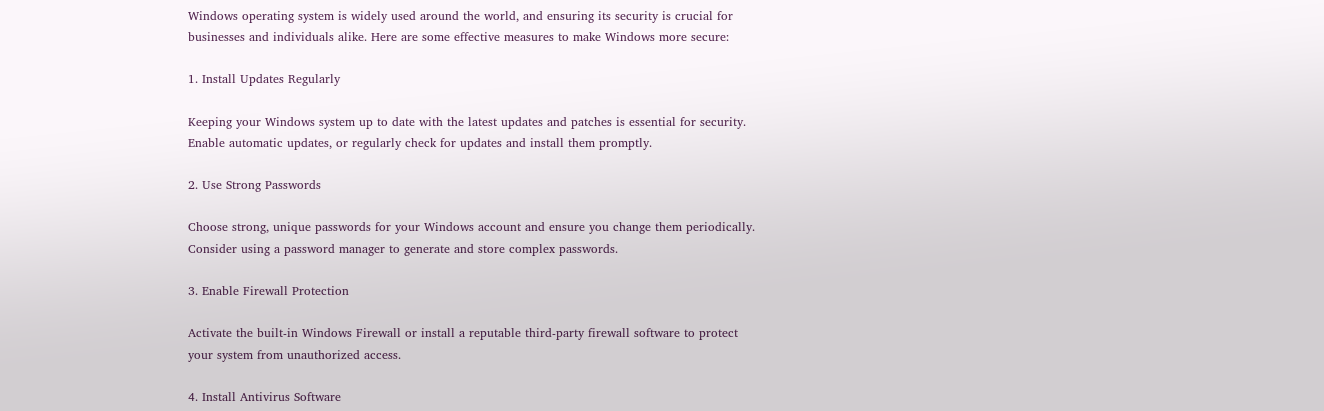Windows operating system is widely used around the world, and ensuring its security is crucial for businesses and individuals alike. Here are some effective measures to make Windows more secure:

1. Install Updates Regularly

Keeping your Windows system up to date with the latest updates and patches is essential for security. Enable automatic updates, or regularly check for updates and install them promptly.

2. Use Strong Passwords

Choose strong, unique passwords for your Windows account and ensure you change them periodically. Consider using a password manager to generate and store complex passwords.

3. Enable Firewall Protection

Activate the built-in Windows Firewall or install a reputable third-party firewall software to protect your system from unauthorized access.

4. Install Antivirus Software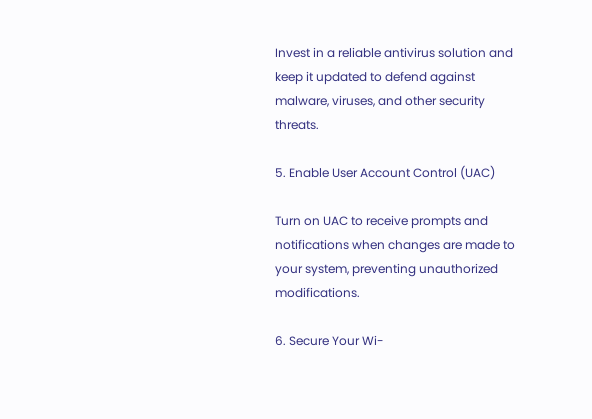Invest in a reliable antivirus solution and keep it updated to defend against malware, viruses, and other security threats.

5. Enable User Account Control (UAC)

Turn on UAC to receive prompts and notifications when changes are made to your system, preventing unauthorized modifications.

6. Secure Your Wi-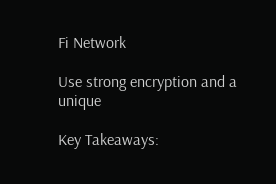Fi Network

Use strong encryption and a unique

Key Takeaways: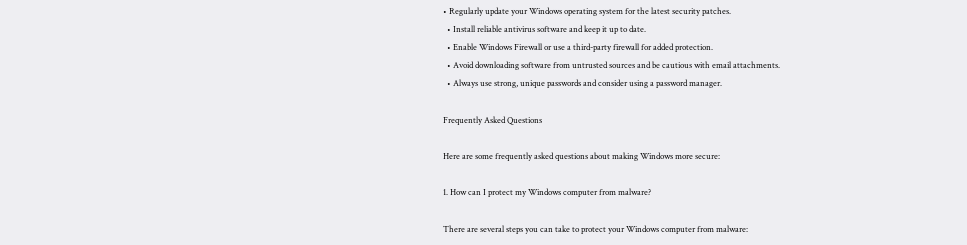• Regularly update your Windows operating system for the latest security patches.
  • Install reliable antivirus software and keep it up to date.
  • Enable Windows Firewall or use a third-party firewall for added protection.
  • Avoid downloading software from untrusted sources and be cautious with email attachments.
  • Always use strong, unique passwords and consider using a password manager.

Frequently Asked Questions

Here are some frequently asked questions about making Windows more secure:

1. How can I protect my Windows computer from malware?

There are several steps you can take to protect your Windows computer from malware: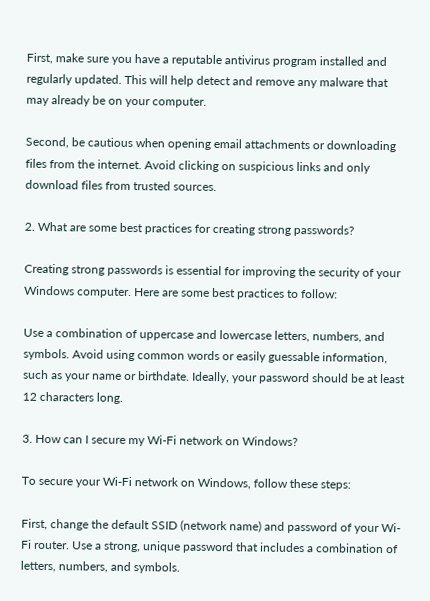First, make sure you have a reputable antivirus program installed and regularly updated. This will help detect and remove any malware that may already be on your computer.

Second, be cautious when opening email attachments or downloading files from the internet. Avoid clicking on suspicious links and only download files from trusted sources.

2. What are some best practices for creating strong passwords?

Creating strong passwords is essential for improving the security of your Windows computer. Here are some best practices to follow:

Use a combination of uppercase and lowercase letters, numbers, and symbols. Avoid using common words or easily guessable information, such as your name or birthdate. Ideally, your password should be at least 12 characters long.

3. How can I secure my Wi-Fi network on Windows?

To secure your Wi-Fi network on Windows, follow these steps:

First, change the default SSID (network name) and password of your Wi-Fi router. Use a strong, unique password that includes a combination of letters, numbers, and symbols.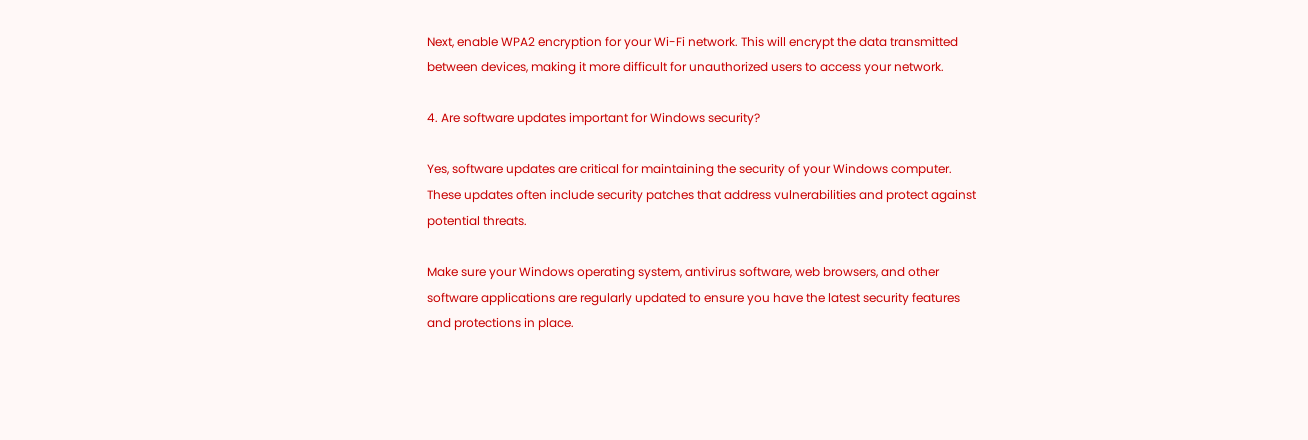Next, enable WPA2 encryption for your Wi-Fi network. This will encrypt the data transmitted between devices, making it more difficult for unauthorized users to access your network.

4. Are software updates important for Windows security?

Yes, software updates are critical for maintaining the security of your Windows computer. These updates often include security patches that address vulnerabilities and protect against potential threats.

Make sure your Windows operating system, antivirus software, web browsers, and other software applications are regularly updated to ensure you have the latest security features and protections in place.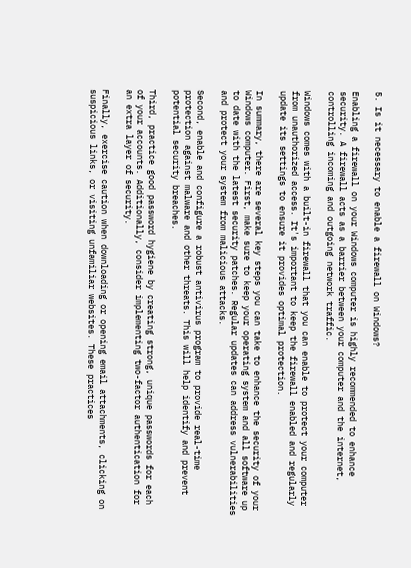5. Is it necessary to enable a firewall on Windows?

Enabling a firewall on your Windows computer is highly recommended to enhance security. A firewall acts as a barrier between your computer and the internet, controlling incoming and outgoing network traffic.

Windows comes with a built-in firewall that you can enable to protect your computer from unauthorized access. It's important to keep the firewall enabled and regularly update its settings to ensure it provides optimal protection.

In summary, there are several key steps you can take to enhance the security of your Windows computer. First, make sure to keep your operating system and all software up to date with the latest security patches. Regular updates can address vulnerabilities and protect your system from malicious attacks.

Second, enable and configure a robust antivirus program to provide real-time protection against malware and other threats. This will help identify and prevent potential security breaches.

Third, practice good password hygiene by creating strong, unique passwords for each of your accounts. Additionally, consider implementing two-factor authentication for an extra layer of security.

Finally, exercise caution when downloading or opening email attachments, clicking on suspicious links, or visiting unfamiliar websites. These practices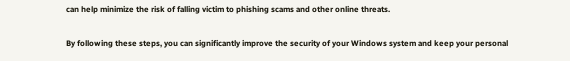can help minimize the risk of falling victim to phishing scams and other online threats.

By following these steps, you can significantly improve the security of your Windows system and keep your personal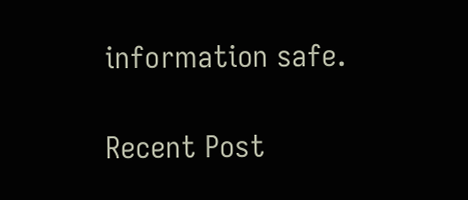information safe.

Recent Post